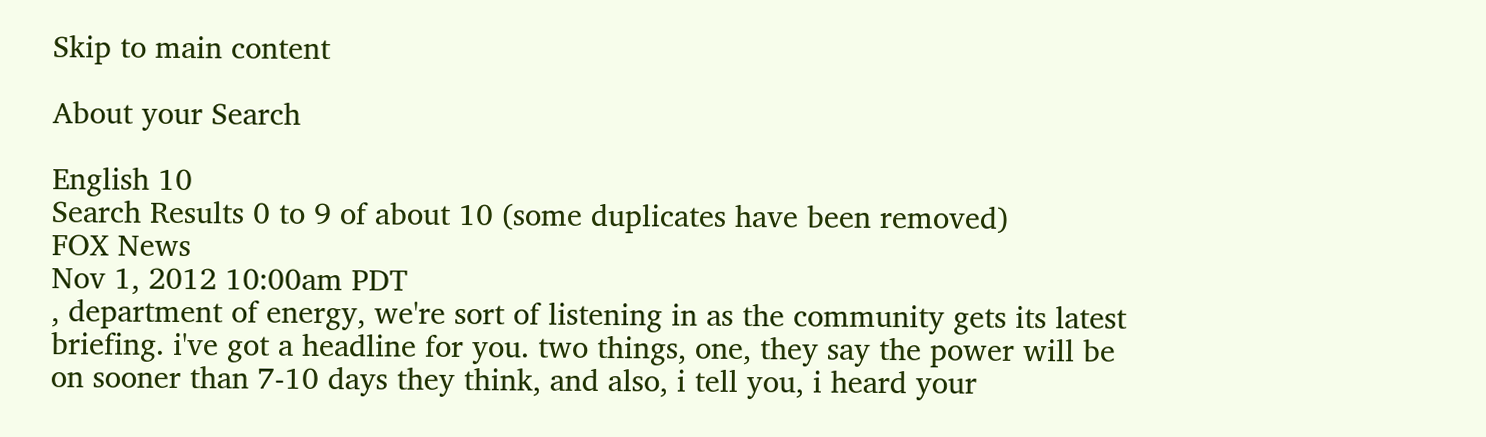Skip to main content

About your Search

English 10
Search Results 0 to 9 of about 10 (some duplicates have been removed)
FOX News
Nov 1, 2012 10:00am PDT
, department of energy, we're sort of listening in as the community gets its latest briefing. i've got a headline for you. two things, one, they say the power will be on sooner than 7-10 days they think, and also, i tell you, i heard your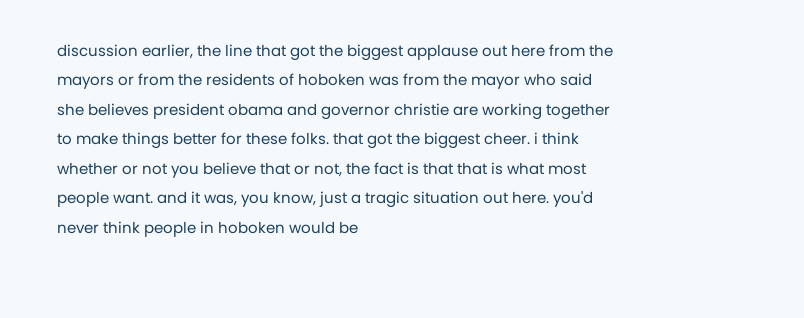discussion earlier, the line that got the biggest applause out here from the mayors or from the residents of hoboken was from the mayor who said she believes president obama and governor christie are working together to make things better for these folks. that got the biggest cheer. i think whether or not you believe that or not, the fact is that that is what most people want. and it was, you know, just a tragic situation out here. you'd never think people in hoboken would be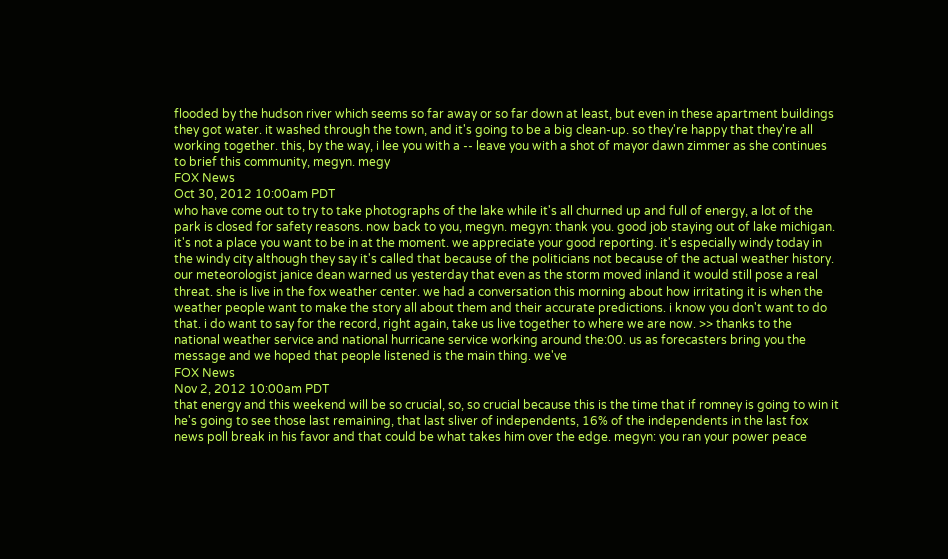flooded by the hudson river which seems so far away or so far down at least, but even in these apartment buildings they got water. it washed through the town, and it's going to be a big clean-up. so they're happy that they're all working together. this, by the way, i lee you with a -- leave you with a shot of mayor dawn zimmer as she continues to brief this community, megyn. megy
FOX News
Oct 30, 2012 10:00am PDT
who have come out to try to take photographs of the lake while it's all churned up and full of energy, a lot of the park is closed for safety reasons. now back to you, megyn. megyn: thank you. good job staying out of lake michigan. it's not a place you want to be in at the moment. we appreciate your good reporting. it's especially windy today in the windy city although they say it's called that because of the politicians not because of the actual weather history. our meteorologist janice dean warned us yesterday that even as the storm moved inland it would still pose a real threat. she is live in the fox weather center. we had a conversation this morning about how irritating it is when the weather people want to make the story all about them and their accurate predictions. i know you don't want to do that. i do want to say for the record, right again, take us live together to where we are now. >> thanks to the national weather service and national hurricane service working around the:00. us as forecasters bring you the message and we hoped that people listened is the main thing. we've
FOX News
Nov 2, 2012 10:00am PDT
that energy and this weekend will be so crucial, so, so crucial because this is the time that if romney is going to win it he's going to see those last remaining, that last sliver of independents, 16% of the independents in the last fox news poll break in his favor and that could be what takes him over the edge. megyn: you ran your power peace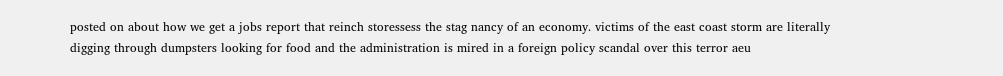posted on about how we get a jobs report that reinch storessess the stag nancy of an economy. victims of the east coast storm are literally digging through dumpsters looking for food and the administration is mired in a foreign policy scandal over this terror aeu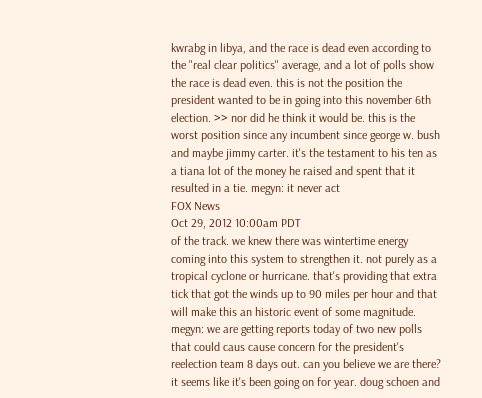kwrabg in libya, and the race is dead even according to the "real clear politics" average, and a lot of polls show the race is dead even. this is not the position the president wanted to be in going into this november 6th election. >> nor did he think it would be. this is the worst position since any incumbent since george w. bush and maybe jimmy carter. it's the testament to his ten as a tiana lot of the money he raised and spent that it resulted in a tie. megyn: it never act
FOX News
Oct 29, 2012 10:00am PDT
of the track. we knew there was wintertime energy coming into this system to strengthen it. not purely as a tropical cyclone or hurricane. that's providing that extra tick that got the winds up to 90 miles per hour and that will make this an historic event of some magnitude. megyn: we are getting reports today of two new polls that could caus cause concern for the president's reelection team 8 days out. can you believe we are there? it seems like it's been going on for year. doug schoen and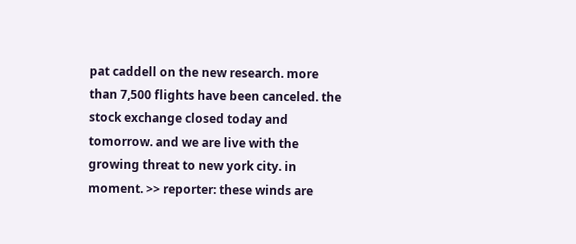pat caddell on the new research. more than 7,500 flights have been canceled. the stock exchange closed today and tomorrow. and we are live with the growing threat to new york city. in moment. >> reporter: these winds are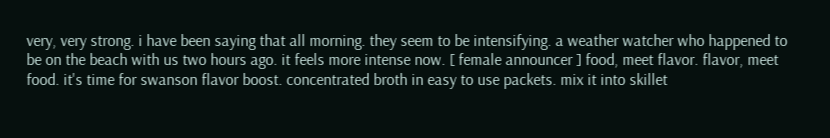very, very strong. i have been saying that all morning. they seem to be intensifying. a weather watcher who happened to be on the beach with us two hours ago. it feels more intense now. [ female announcer ] food, meet flavor. flavor, meet food. it's time for swanson flavor boost. concentrated broth in easy to use packets. mix it into skillet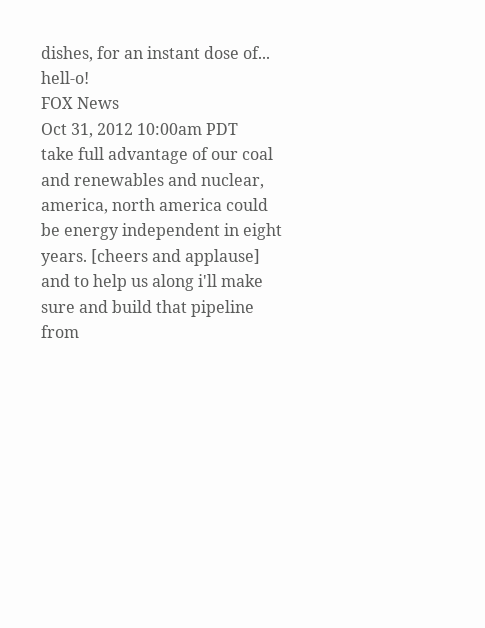dishes, for an instant dose of... hell-o!
FOX News
Oct 31, 2012 10:00am PDT
take full advantage of our coal and renewables and nuclear, america, north america could be energy independent in eight years. [cheers and applause] and to help us along i'll make sure and build that pipeline from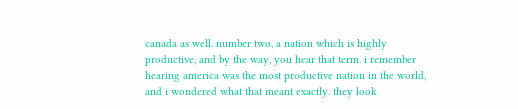canada as well. number two, a nation which is highly productive, and by the way, you hear that term. i remember hearing america was the most productive nation in the world, and i wondered what that meant exactly. they look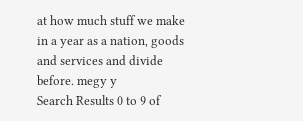at how much stuff we make in a year as a nation, goods and services and divide before. megy y
Search Results 0 to 9 of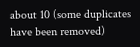about 10 (some duplicates have been removed)